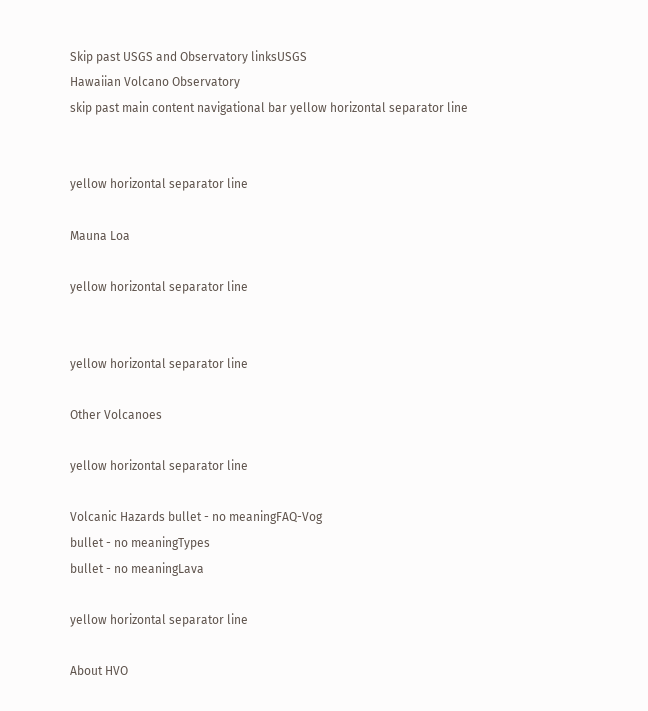Skip past USGS and Observatory linksUSGS
Hawaiian Volcano Observatory
skip past main content navigational bar yellow horizontal separator line


yellow horizontal separator line

Mauna Loa

yellow horizontal separator line


yellow horizontal separator line

Other Volcanoes

yellow horizontal separator line

Volcanic Hazards bullet - no meaningFAQ-Vog
bullet - no meaningTypes
bullet - no meaningLava

yellow horizontal separator line

About HVO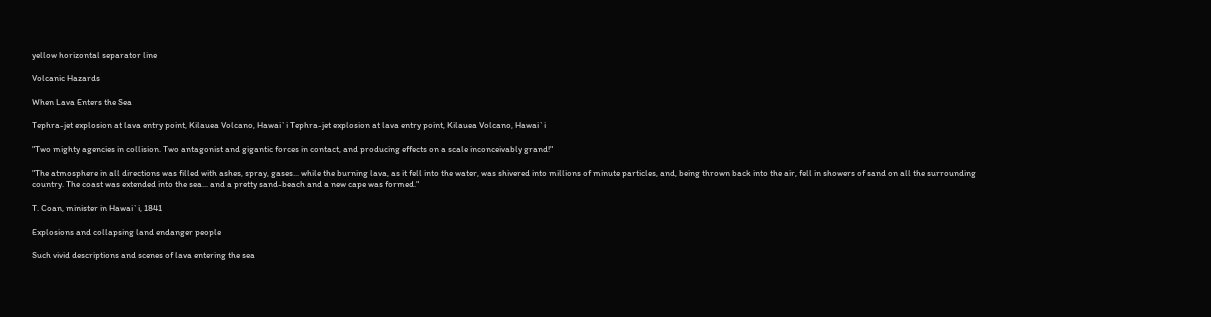yellow horizontal separator line

Volcanic Hazards

When Lava Enters the Sea

Tephra-jet explosion at lava entry point, Kilauea Volcano, Hawai`i Tephra-jet explosion at lava entry point, Kilauea Volcano, Hawai`i

"Two mighty agencies in collision. Two antagonist and gigantic forces in contact, and producing effects on a scale inconceivably grand!"

"The atmosphere in all directions was filled with ashes, spray, gases... while the burning lava, as it fell into the water, was shivered into millions of minute particles, and, being thrown back into the air, fell in showers of sand on all the surrounding country. The coast was extended into the sea... and a pretty sand-beach and a new cape was formed."

T. Coan, minister in Hawai`i, 1841

Explosions and collapsing land endanger people

Such vivid descriptions and scenes of lava entering the sea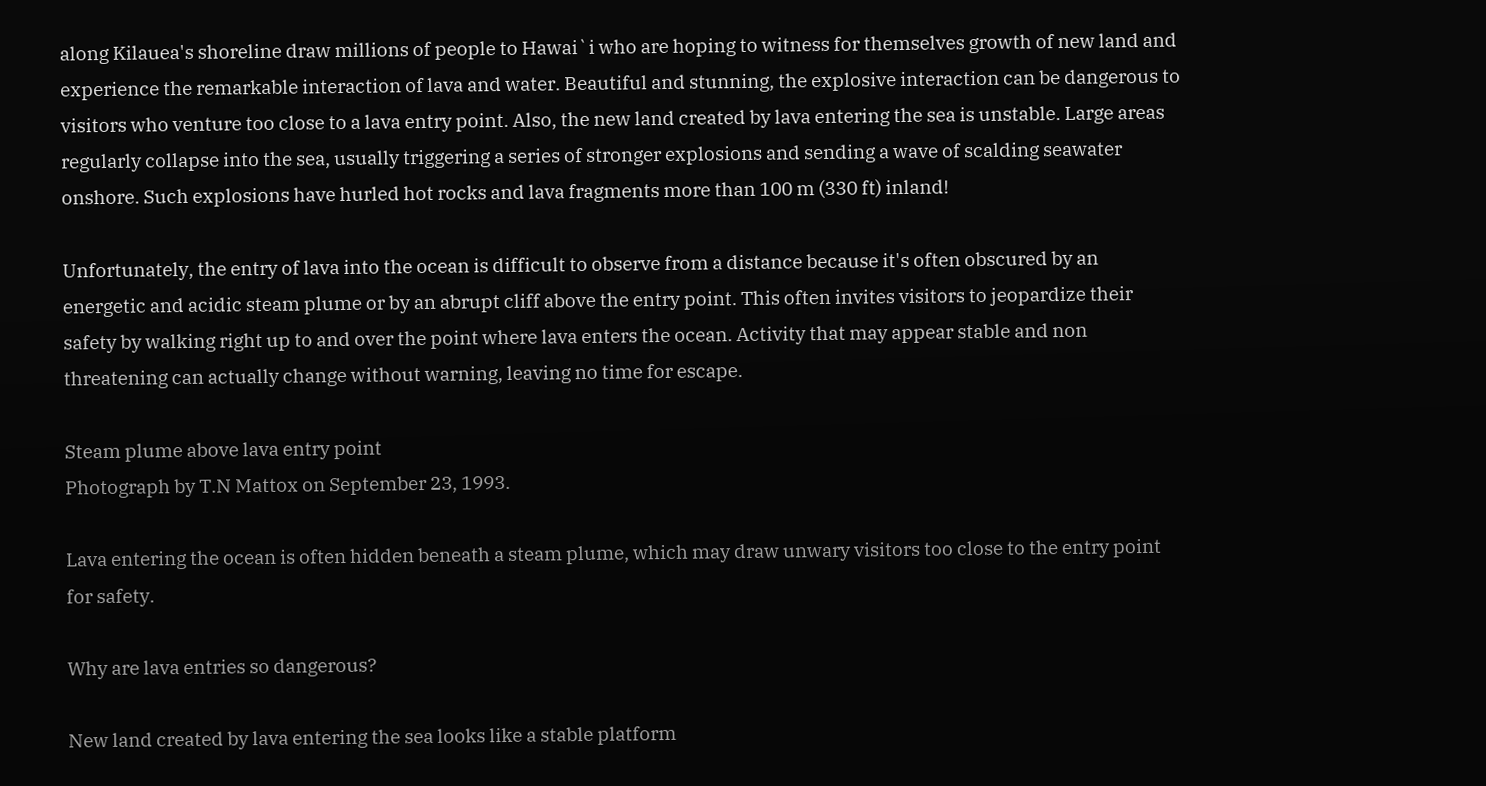along Kilauea's shoreline draw millions of people to Hawai`i who are hoping to witness for themselves growth of new land and experience the remarkable interaction of lava and water. Beautiful and stunning, the explosive interaction can be dangerous to visitors who venture too close to a lava entry point. Also, the new land created by lava entering the sea is unstable. Large areas regularly collapse into the sea, usually triggering a series of stronger explosions and sending a wave of scalding seawater onshore. Such explosions have hurled hot rocks and lava fragments more than 100 m (330 ft) inland!

Unfortunately, the entry of lava into the ocean is difficult to observe from a distance because it's often obscured by an energetic and acidic steam plume or by an abrupt cliff above the entry point. This often invites visitors to jeopardize their safety by walking right up to and over the point where lava enters the ocean. Activity that may appear stable and non threatening can actually change without warning, leaving no time for escape.

Steam plume above lava entry point
Photograph by T.N Mattox on September 23, 1993.

Lava entering the ocean is often hidden beneath a steam plume, which may draw unwary visitors too close to the entry point for safety.

Why are lava entries so dangerous?

New land created by lava entering the sea looks like a stable platform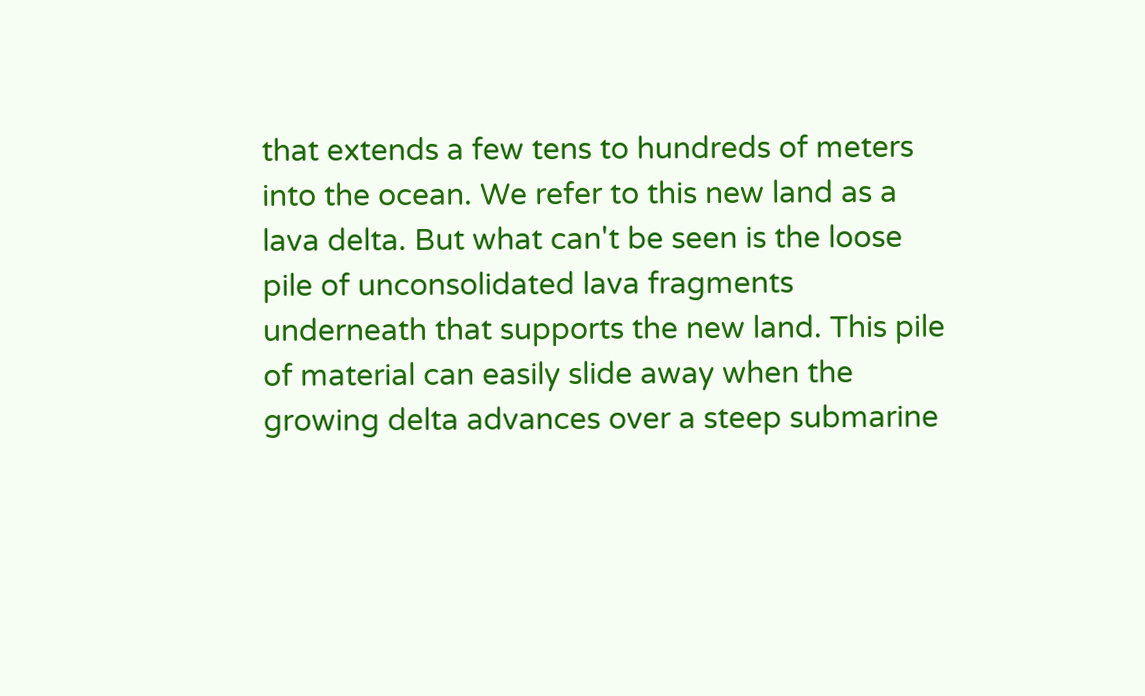that extends a few tens to hundreds of meters into the ocean. We refer to this new land as a lava delta. But what can't be seen is the loose pile of unconsolidated lava fragments underneath that supports the new land. This pile of material can easily slide away when the growing delta advances over a steep submarine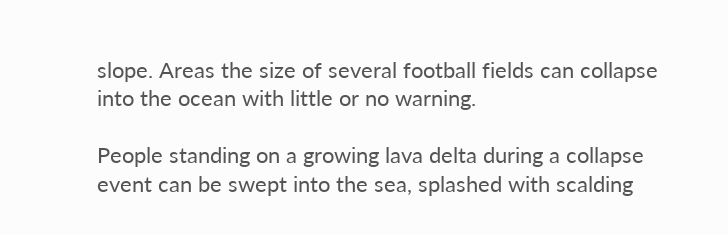slope. Areas the size of several football fields can collapse into the ocean with little or no warning.

People standing on a growing lava delta during a collapse event can be swept into the sea, splashed with scalding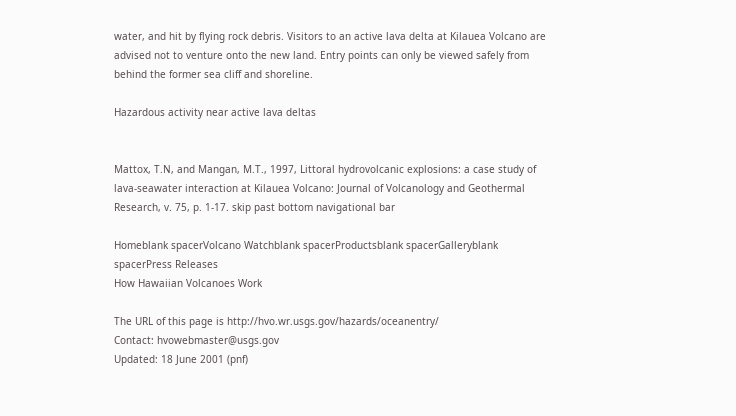water, and hit by flying rock debris. Visitors to an active lava delta at Kilauea Volcano are advised not to venture onto the new land. Entry points can only be viewed safely from behind the former sea cliff and shoreline.

Hazardous activity near active lava deltas


Mattox, T.N, and Mangan, M.T., 1997, Littoral hydrovolcanic explosions: a case study of lava-seawater interaction at Kilauea Volcano: Journal of Volcanology and Geothermal Research, v. 75, p. 1-17. skip past bottom navigational bar

Homeblank spacerVolcano Watchblank spacerProductsblank spacerGalleryblank spacerPress Releases
How Hawaiian Volcanoes Work

The URL of this page is http://hvo.wr.usgs.gov/hazards/oceanentry/
Contact: hvowebmaster@usgs.gov
Updated: 18 June 2001 (pnf)